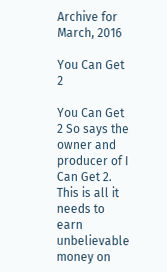Archive for March, 2016

You Can Get 2

You Can Get 2 So says the owner and producer of I Can Get 2.   This is all it needs to earn unbelievable money on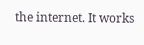the internet. It works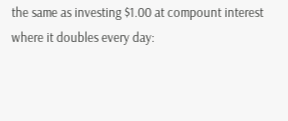the same as investing $1.00 at compount interest where it doubles every day: